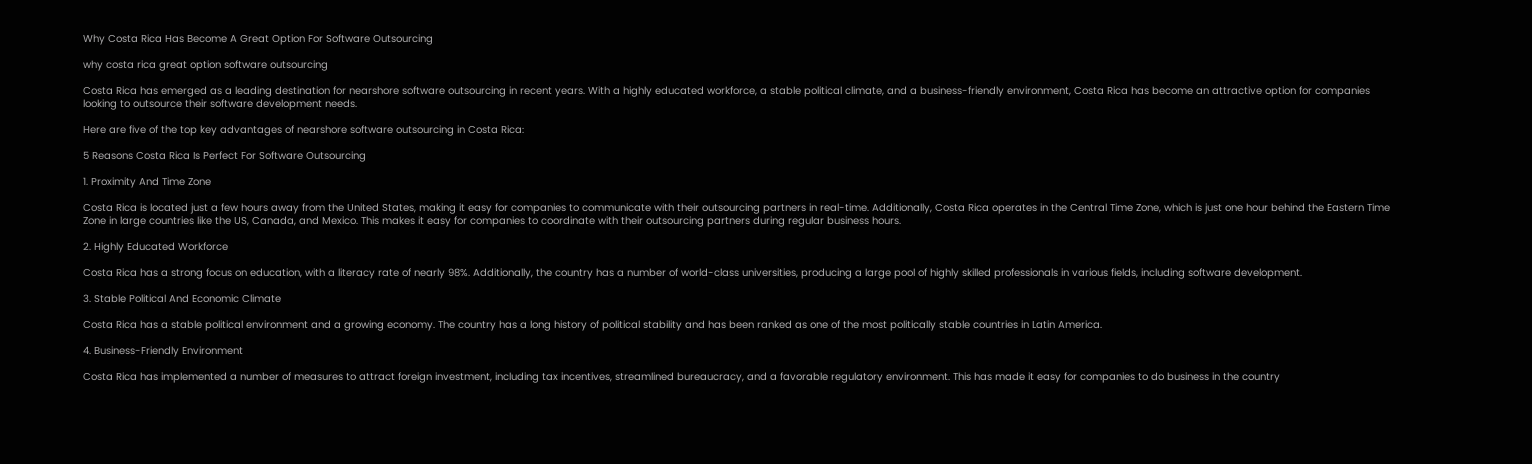Why Costa Rica Has Become A Great Option For Software Outsourcing

why costa rica great option software outsourcing

Costa Rica has emerged as a leading destination for nearshore software outsourcing in recent years. With a highly educated workforce, a stable political climate, and a business-friendly environment, Costa Rica has become an attractive option for companies looking to outsource their software development needs.

Here are five of the top key advantages of nearshore software outsourcing in Costa Rica:

5 Reasons Costa Rica Is Perfect For Software Outsourcing

1. Proximity And Time Zone

Costa Rica is located just a few hours away from the United States, making it easy for companies to communicate with their outsourcing partners in real-time. Additionally, Costa Rica operates in the Central Time Zone, which is just one hour behind the Eastern Time Zone in large countries like the US, Canada, and Mexico. This makes it easy for companies to coordinate with their outsourcing partners during regular business hours.

2. Highly Educated Workforce

Costa Rica has a strong focus on education, with a literacy rate of nearly 98%. Additionally, the country has a number of world-class universities, producing a large pool of highly skilled professionals in various fields, including software development.

3. Stable Political And Economic Climate

Costa Rica has a stable political environment and a growing economy. The country has a long history of political stability and has been ranked as one of the most politically stable countries in Latin America.

4. Business-Friendly Environment

Costa Rica has implemented a number of measures to attract foreign investment, including tax incentives, streamlined bureaucracy, and a favorable regulatory environment. This has made it easy for companies to do business in the country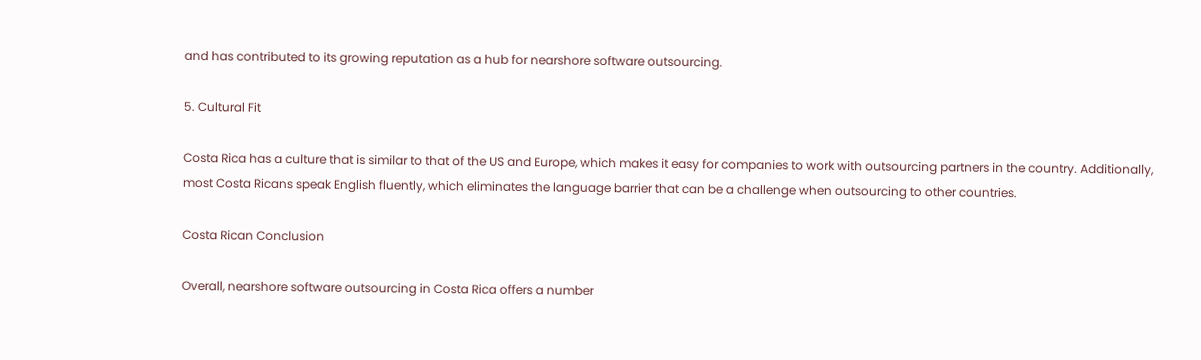and has contributed to its growing reputation as a hub for nearshore software outsourcing.

5. Cultural Fit

Costa Rica has a culture that is similar to that of the US and Europe, which makes it easy for companies to work with outsourcing partners in the country. Additionally, most Costa Ricans speak English fluently, which eliminates the language barrier that can be a challenge when outsourcing to other countries.

Costa Rican Conclusion

Overall, nearshore software outsourcing in Costa Rica offers a number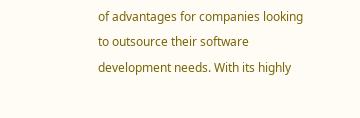of advantages for companies looking to outsource their software development needs. With its highly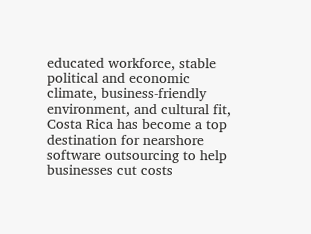educated workforce, stable political and economic climate, business-friendly environment, and cultural fit, Costa Rica has become a top destination for nearshore software outsourcing to help businesses cut costs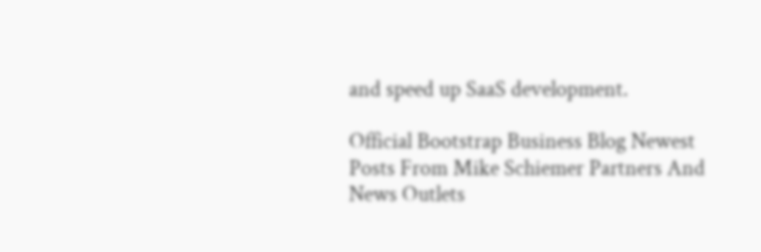and speed up SaaS development.

Official Bootstrap Business Blog Newest Posts From Mike Schiemer Partners And News Outlets